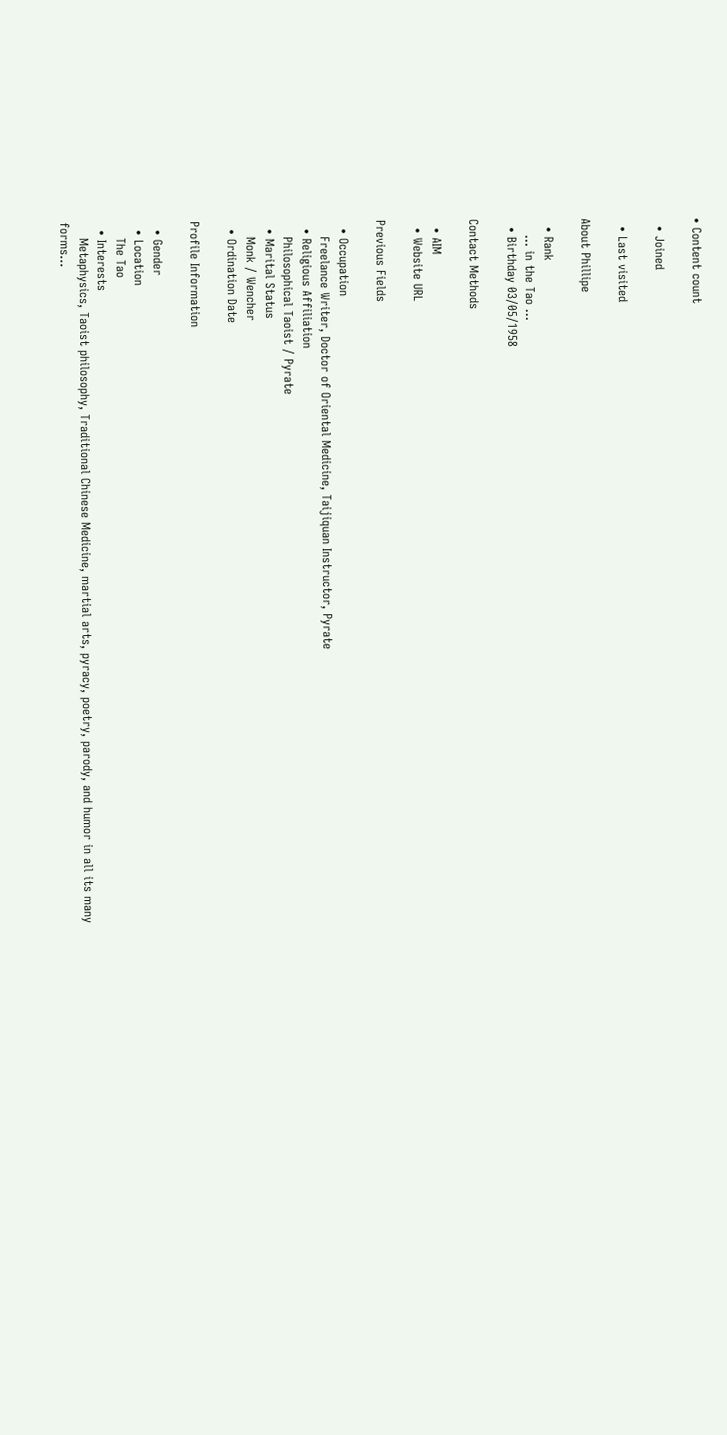• Content count

  • Joined

  • Last visited

About Phillipe

  • Rank
    ... in the Tao ...
  • Birthday 03/05/1958

Contact Methods

  • AIM
  • Website URL

Previous Fields

  • Occupation
    Freelance Writer, Doctor of Oriental Medicine, Taijiquan Instructor, Pyrate
  • Religious Affiliation
    Philosophical Taoist / Pyrate
  • Marital Status
    Monk / Wencher
  • Ordination Date

Profile Information

  • Gender
  • Location
    The Tao
  • Interests
    Metaphysics, Taoist philosophy, Traditional Chinese Medicine, martial arts, pyracy, poetry, parody, and humor in all its many forms...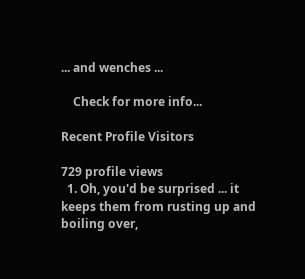... and wenches ...

    Check for more info...

Recent Profile Visitors

729 profile views
  1. Oh, you'd be surprised ... it keeps them from rusting up and boiling over,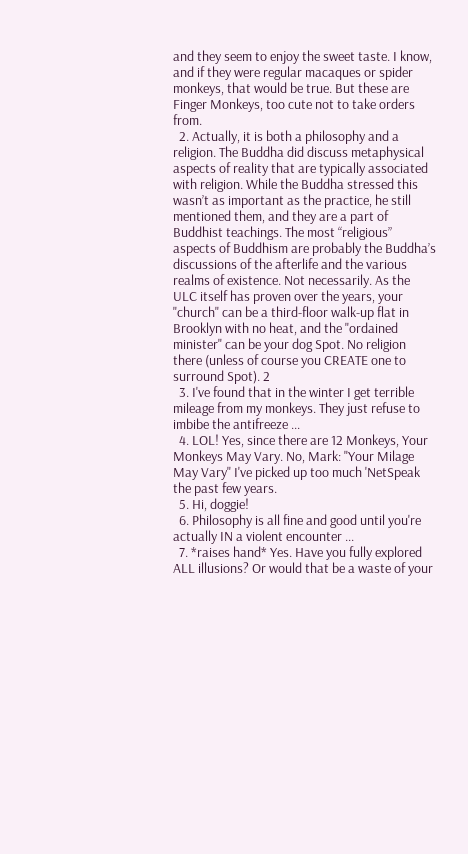and they seem to enjoy the sweet taste. I know, and if they were regular macaques or spider monkeys, that would be true. But these are Finger Monkeys, too cute not to take orders from.
  2. Actually, it is both a philosophy and a religion. The Buddha did discuss metaphysical aspects of reality that are typically associated with religion. While the Buddha stressed this wasn’t as important as the practice, he still mentioned them, and they are a part of Buddhist teachings. The most “religious” aspects of Buddhism are probably the Buddha’s discussions of the afterlife and the various realms of existence. Not necessarily. As the ULC itself has proven over the years, your "church" can be a third-floor walk-up flat in Brooklyn with no heat, and the "ordained minister" can be your dog Spot. No religion there (unless of course you CREATE one to surround Spot). 2
  3. I've found that in the winter I get terrible mileage from my monkeys. They just refuse to imbibe the antifreeze ...
  4. LOL! Yes, since there are 12 Monkeys, Your Monkeys May Vary. No, Mark: "Your Milage May Vary" I've picked up too much 'NetSpeak the past few years.
  5. Hi, doggie!
  6. Philosophy is all fine and good until you're actually IN a violent encounter ...
  7. *raises hand* Yes. Have you fully explored ALL illusions? Or would that be a waste of your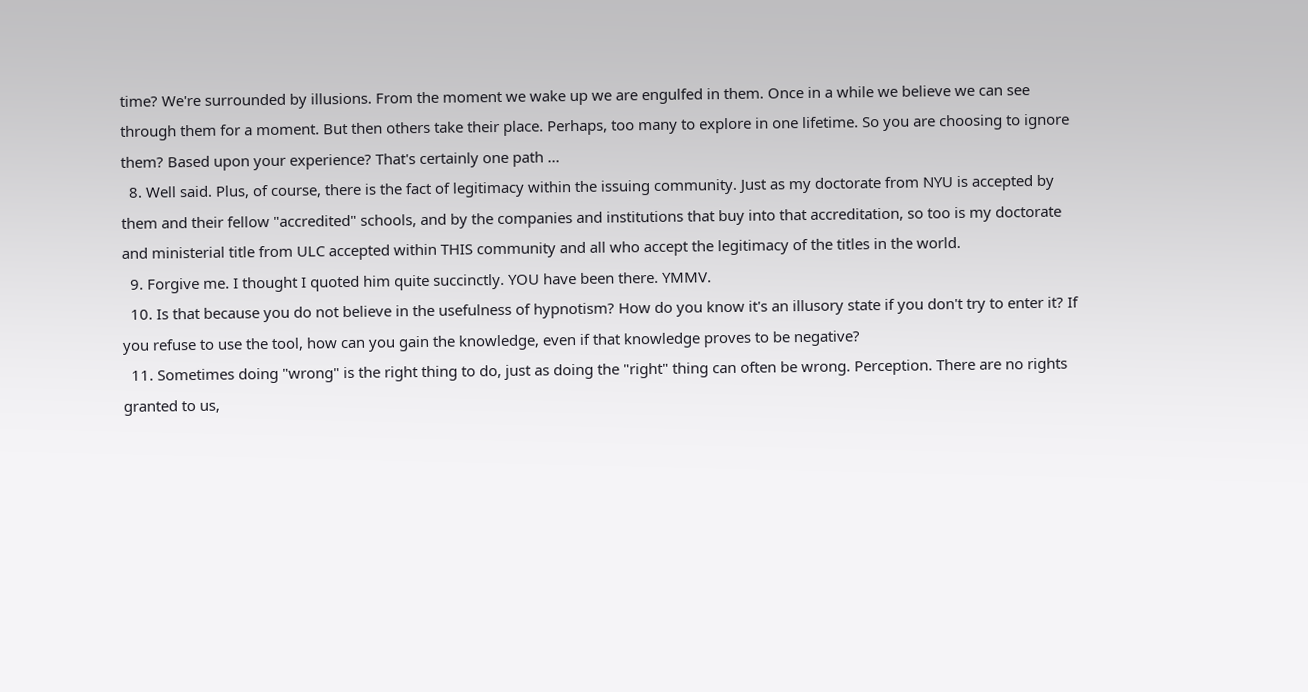time? We're surrounded by illusions. From the moment we wake up we are engulfed in them. Once in a while we believe we can see through them for a moment. But then others take their place. Perhaps, too many to explore in one lifetime. So you are choosing to ignore them? Based upon your experience? That's certainly one path ...
  8. Well said. Plus, of course, there is the fact of legitimacy within the issuing community. Just as my doctorate from NYU is accepted by them and their fellow "accredited" schools, and by the companies and institutions that buy into that accreditation, so too is my doctorate and ministerial title from ULC accepted within THIS community and all who accept the legitimacy of the titles in the world.
  9. Forgive me. I thought I quoted him quite succinctly. YOU have been there. YMMV.
  10. Is that because you do not believe in the usefulness of hypnotism? How do you know it's an illusory state if you don't try to enter it? If you refuse to use the tool, how can you gain the knowledge, even if that knowledge proves to be negative?
  11. Sometimes doing "wrong" is the right thing to do, just as doing the "right" thing can often be wrong. Perception. There are no rights granted to us,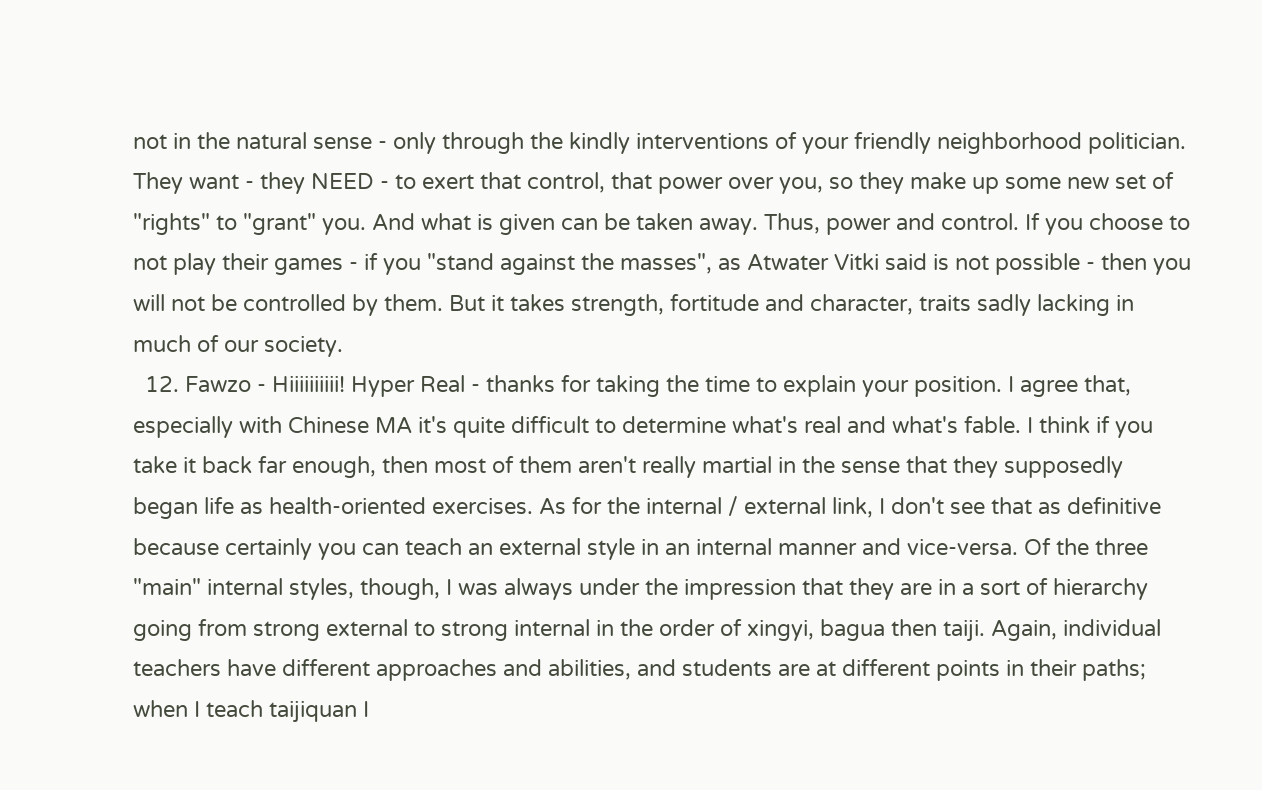not in the natural sense - only through the kindly interventions of your friendly neighborhood politician. They want - they NEED - to exert that control, that power over you, so they make up some new set of "rights" to "grant" you. And what is given can be taken away. Thus, power and control. If you choose to not play their games - if you "stand against the masses", as Atwater Vitki said is not possible - then you will not be controlled by them. But it takes strength, fortitude and character, traits sadly lacking in much of our society.
  12. Fawzo - Hiiiiiiiiii! Hyper Real - thanks for taking the time to explain your position. I agree that, especially with Chinese MA it's quite difficult to determine what's real and what's fable. I think if you take it back far enough, then most of them aren't really martial in the sense that they supposedly began life as health-oriented exercises. As for the internal / external link, I don't see that as definitive because certainly you can teach an external style in an internal manner and vice-versa. Of the three "main" internal styles, though, I was always under the impression that they are in a sort of hierarchy going from strong external to strong internal in the order of xingyi, bagua then taiji. Again, individual teachers have different approaches and abilities, and students are at different points in their paths; when I teach taijiquan I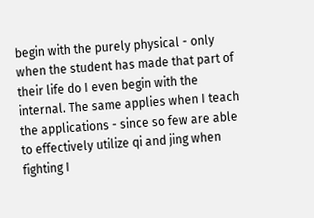begin with the purely physical - only when the student has made that part of their life do I even begin with the internal. The same applies when I teach the applications - since so few are able to effectively utilize qi and jing when fighting I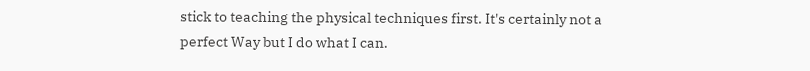stick to teaching the physical techniques first. It's certainly not a perfect Way but I do what I can.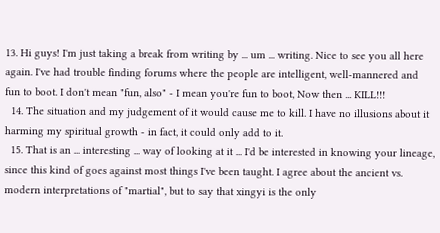13. Hi guys! I'm just taking a break from writing by ... um ... writing. Nice to see you all here again. I've had trouble finding forums where the people are intelligent, well-mannered and fun to boot. I don't mean "fun, also" - I mean you're fun to boot, Now then ... KILL!!!
  14. The situation and my judgement of it would cause me to kill. I have no illusions about it harming my spiritual growth - in fact, it could only add to it.
  15. That is an ... interesting ... way of looking at it ... I'd be interested in knowing your lineage, since this kind of goes against most things I've been taught. I agree about the ancient vs. modern interpretations of "martial", but to say that xingyi is the only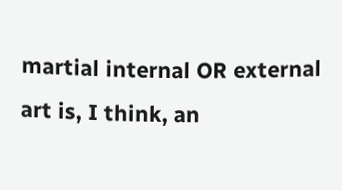martial internal OR external art is, I think, an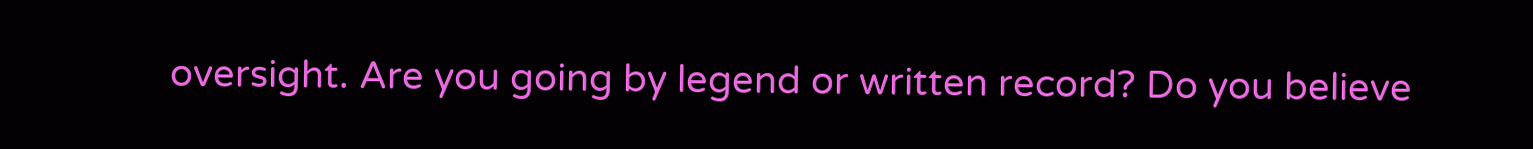oversight. Are you going by legend or written record? Do you believe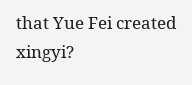that Yue Fei created xingyi?